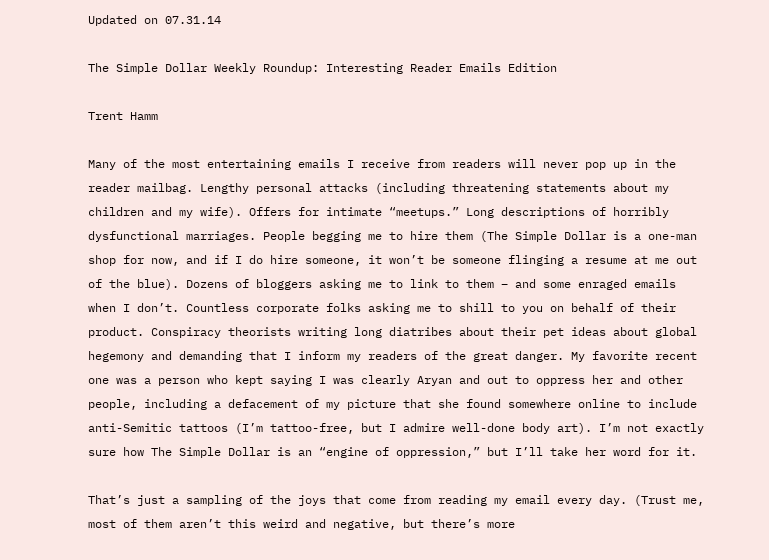Updated on 07.31.14

The Simple Dollar Weekly Roundup: Interesting Reader Emails Edition

Trent Hamm

Many of the most entertaining emails I receive from readers will never pop up in the reader mailbag. Lengthy personal attacks (including threatening statements about my children and my wife). Offers for intimate “meetups.” Long descriptions of horribly dysfunctional marriages. People begging me to hire them (The Simple Dollar is a one-man shop for now, and if I do hire someone, it won’t be someone flinging a resume at me out of the blue). Dozens of bloggers asking me to link to them – and some enraged emails when I don’t. Countless corporate folks asking me to shill to you on behalf of their product. Conspiracy theorists writing long diatribes about their pet ideas about global hegemony and demanding that I inform my readers of the great danger. My favorite recent one was a person who kept saying I was clearly Aryan and out to oppress her and other people, including a defacement of my picture that she found somewhere online to include anti-Semitic tattoos (I’m tattoo-free, but I admire well-done body art). I’m not exactly sure how The Simple Dollar is an “engine of oppression,” but I’ll take her word for it.

That’s just a sampling of the joys that come from reading my email every day. (Trust me, most of them aren’t this weird and negative, but there’s more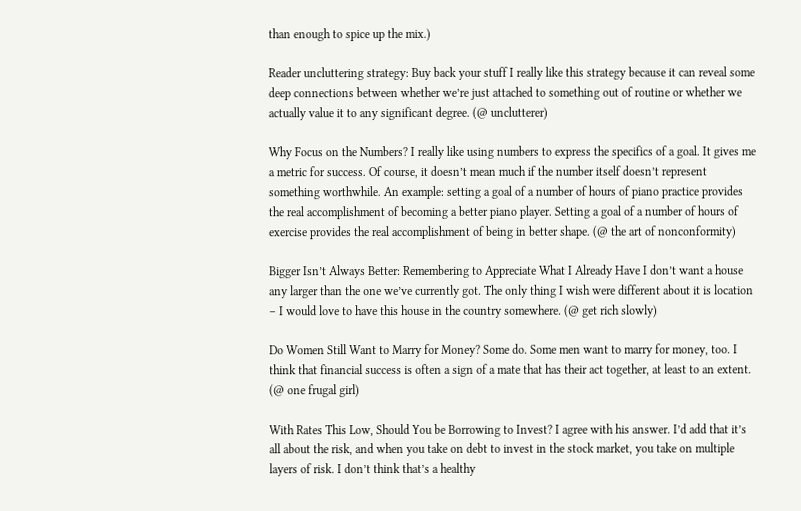than enough to spice up the mix.)

Reader uncluttering strategy: Buy back your stuff I really like this strategy because it can reveal some deep connections between whether we’re just attached to something out of routine or whether we actually value it to any significant degree. (@ unclutterer)

Why Focus on the Numbers? I really like using numbers to express the specifics of a goal. It gives me a metric for success. Of course, it doesn’t mean much if the number itself doesn’t represent something worthwhile. An example: setting a goal of a number of hours of piano practice provides the real accomplishment of becoming a better piano player. Setting a goal of a number of hours of exercise provides the real accomplishment of being in better shape. (@ the art of nonconformity)

Bigger Isn’t Always Better: Remembering to Appreciate What I Already Have I don’t want a house any larger than the one we’ve currently got. The only thing I wish were different about it is location – I would love to have this house in the country somewhere. (@ get rich slowly)

Do Women Still Want to Marry for Money? Some do. Some men want to marry for money, too. I think that financial success is often a sign of a mate that has their act together, at least to an extent. (@ one frugal girl)

With Rates This Low, Should You be Borrowing to Invest? I agree with his answer. I’d add that it’s all about the risk, and when you take on debt to invest in the stock market, you take on multiple layers of risk. I don’t think that’s a healthy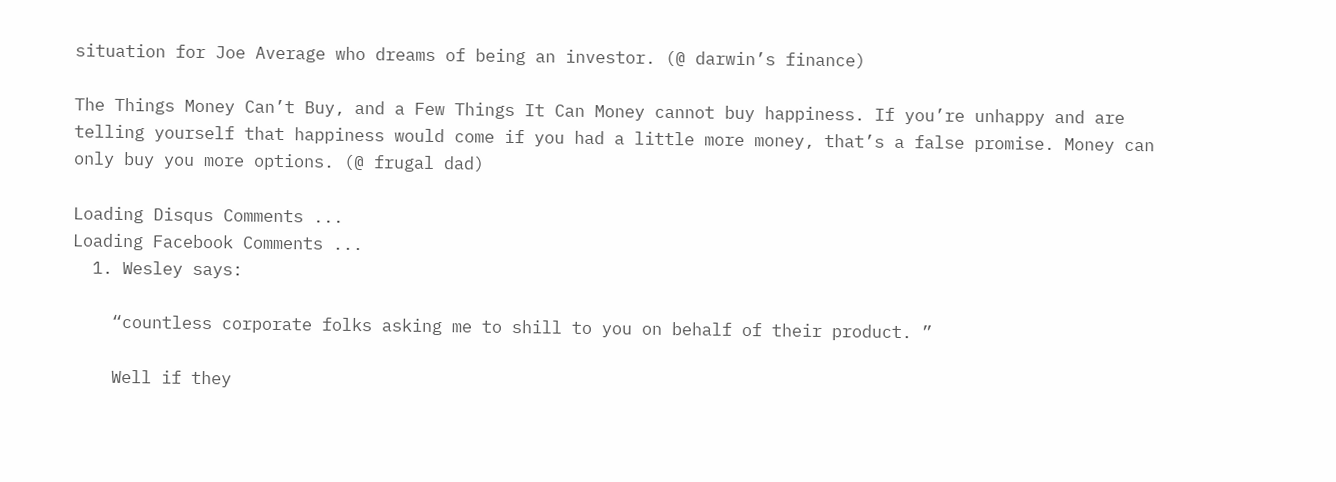situation for Joe Average who dreams of being an investor. (@ darwin’s finance)

The Things Money Can’t Buy, and a Few Things It Can Money cannot buy happiness. If you’re unhappy and are telling yourself that happiness would come if you had a little more money, that’s a false promise. Money can only buy you more options. (@ frugal dad)

Loading Disqus Comments ...
Loading Facebook Comments ...
  1. Wesley says:

    “countless corporate folks asking me to shill to you on behalf of their product. ”

    Well if they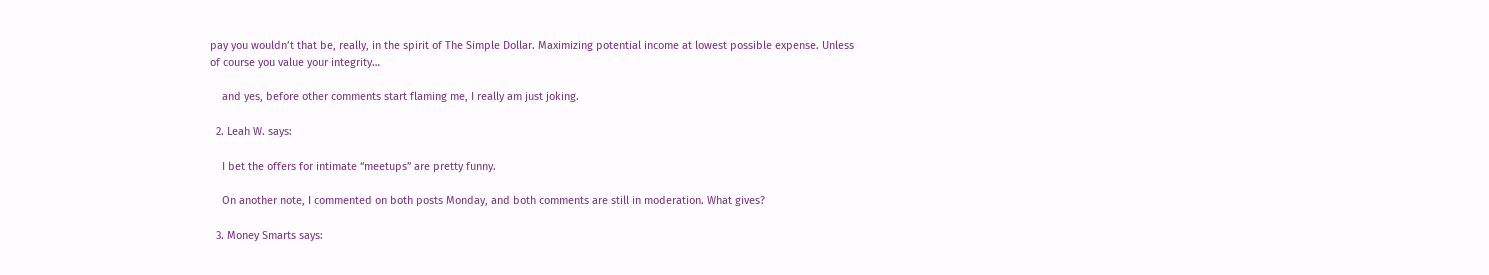pay you wouldn’t that be, really, in the spirit of The Simple Dollar. Maximizing potential income at lowest possible expense. Unless of course you value your integrity…

    and yes, before other comments start flaming me, I really am just joking.

  2. Leah W. says:

    I bet the offers for intimate “meetups” are pretty funny.

    On another note, I commented on both posts Monday, and both comments are still in moderation. What gives?

  3. Money Smarts says: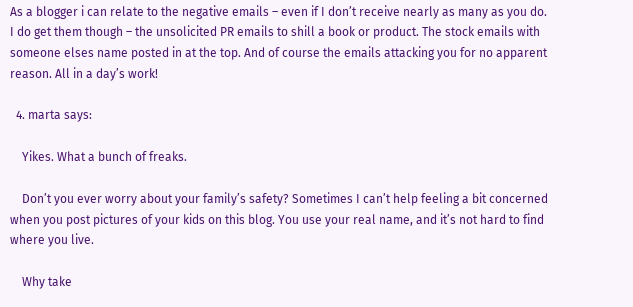As a blogger i can relate to the negative emails – even if I don’t receive nearly as many as you do. I do get them though – the unsolicited PR emails to shill a book or product. The stock emails with someone elses name posted in at the top. And of course the emails attacking you for no apparent reason. All in a day’s work!

  4. marta says:

    Yikes. What a bunch of freaks.

    Don’t you ever worry about your family’s safety? Sometimes I can’t help feeling a bit concerned when you post pictures of your kids on this blog. You use your real name, and it’s not hard to find where you live.

    Why take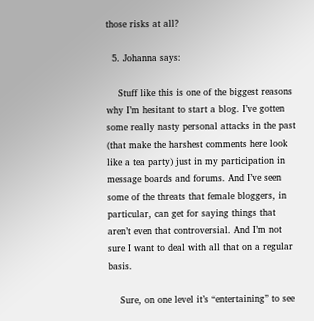those risks at all?

  5. Johanna says:

    Stuff like this is one of the biggest reasons why I’m hesitant to start a blog. I’ve gotten some really nasty personal attacks in the past (that make the harshest comments here look like a tea party) just in my participation in message boards and forums. And I’ve seen some of the threats that female bloggers, in particular, can get for saying things that aren’t even that controversial. And I’m not sure I want to deal with all that on a regular basis.

    Sure, on one level it’s “entertaining” to see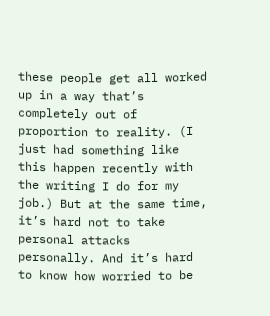these people get all worked up in a way that’s completely out of proportion to reality. (I just had something like this happen recently with the writing I do for my job.) But at the same time, it’s hard not to take personal attacks personally. And it’s hard to know how worried to be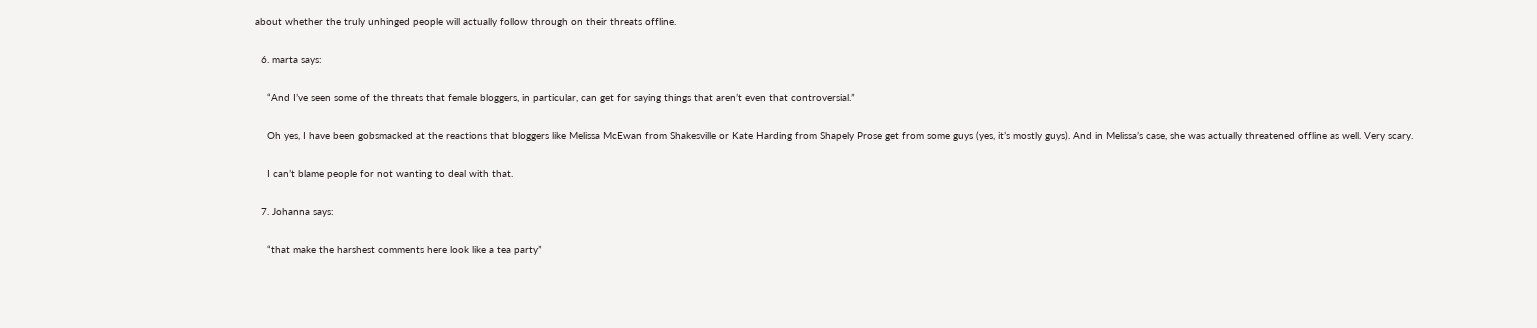about whether the truly unhinged people will actually follow through on their threats offline.

  6. marta says:

    “And I’ve seen some of the threats that female bloggers, in particular, can get for saying things that aren’t even that controversial.”

    Oh yes, I have been gobsmacked at the reactions that bloggers like Melissa McEwan from Shakesville or Kate Harding from Shapely Prose get from some guys (yes, it’s mostly guys). And in Melissa’s case, she was actually threatened offline as well. Very scary.

    I can’t blame people for not wanting to deal with that.

  7. Johanna says:

    “that make the harshest comments here look like a tea party”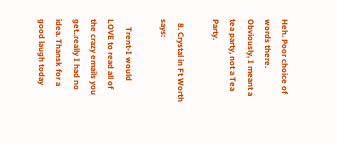Heh. Poor choice of words there. Obviously, I meant a tea party, not a Tea Party.

  8. Crystal in Ft Worth says:

    Trent-I would LOVE to read all of the crazy emails you get..really I had no idea. Thansk for a good laugh today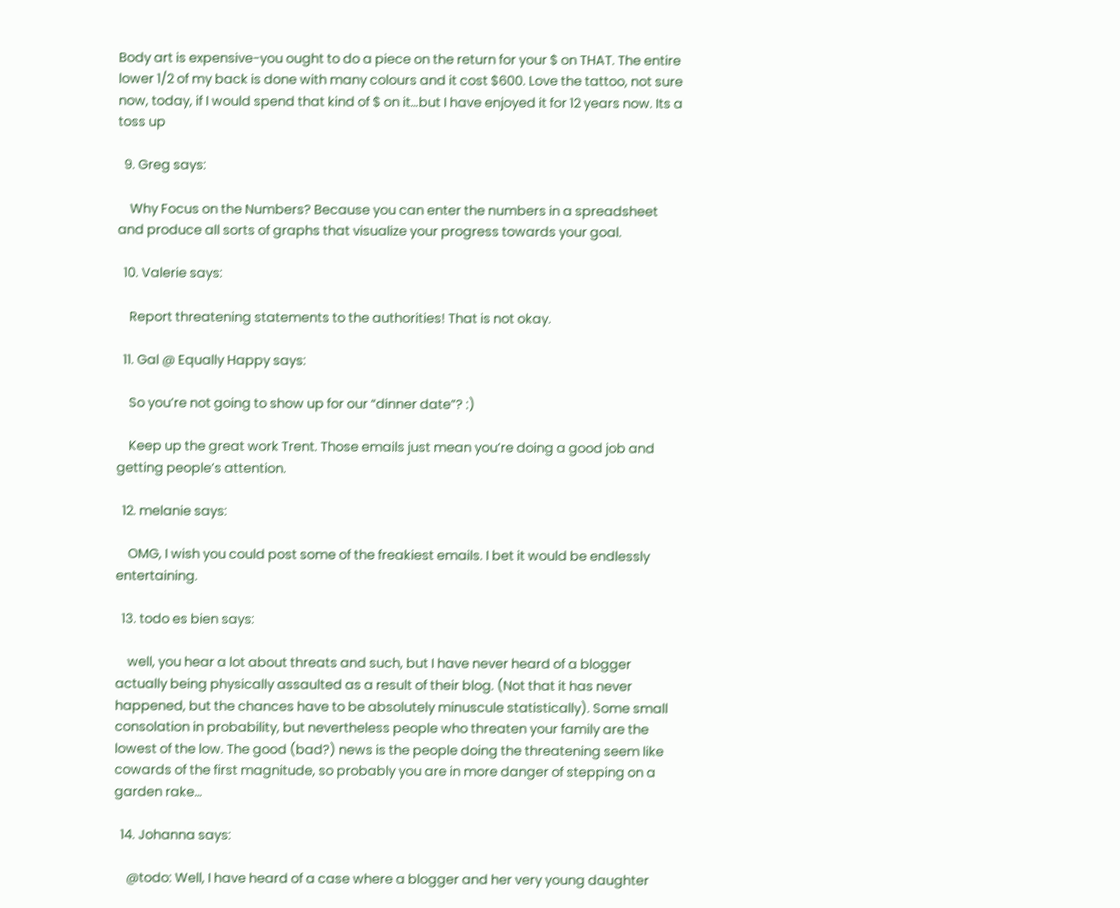Body art is expensive-you ought to do a piece on the return for your $ on THAT. The entire lower 1/2 of my back is done with many colours and it cost $600. Love the tattoo, not sure now, today, if I would spend that kind of $ on it…but I have enjoyed it for 12 years now. Its a toss up

  9. Greg says:

    Why Focus on the Numbers? Because you can enter the numbers in a spreadsheet and produce all sorts of graphs that visualize your progress towards your goal.

  10. Valerie says:

    Report threatening statements to the authorities! That is not okay.

  11. Gal @ Equally Happy says:

    So you’re not going to show up for our “dinner date”? :)

    Keep up the great work Trent. Those emails just mean you’re doing a good job and getting people’s attention.

  12. melanie says:

    OMG, I wish you could post some of the freakiest emails. I bet it would be endlessly entertaining.

  13. todo es bien says:

    well, you hear a lot about threats and such, but I have never heard of a blogger actually being physically assaulted as a result of their blog. (Not that it has never happened, but the chances have to be absolutely minuscule statistically). Some small consolation in probability, but nevertheless people who threaten your family are the lowest of the low. The good (bad?) news is the people doing the threatening seem like cowards of the first magnitude, so probably you are in more danger of stepping on a garden rake…

  14. Johanna says:

    @todo: Well, I have heard of a case where a blogger and her very young daughter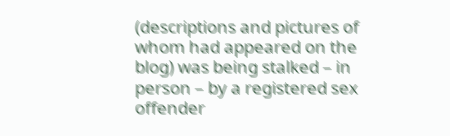(descriptions and pictures of whom had appeared on the blog) was being stalked – in person – by a registered sex offender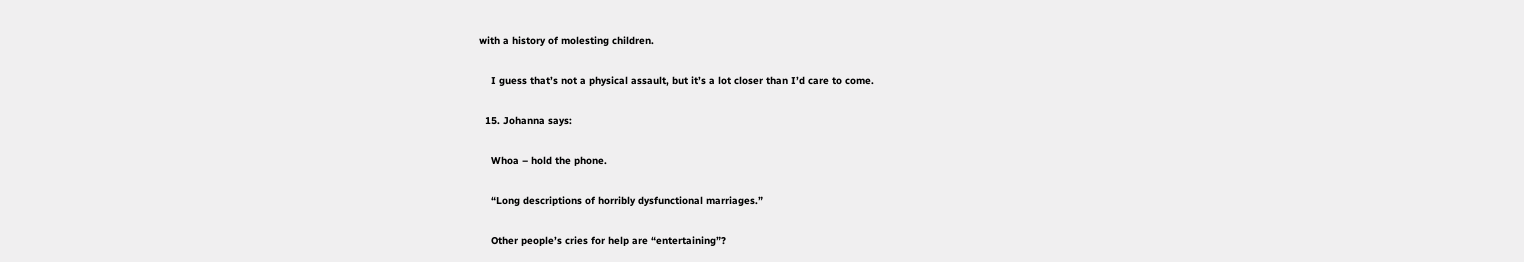with a history of molesting children.

    I guess that’s not a physical assault, but it’s a lot closer than I’d care to come.

  15. Johanna says:

    Whoa – hold the phone.

    “Long descriptions of horribly dysfunctional marriages.”

    Other people’s cries for help are “entertaining”?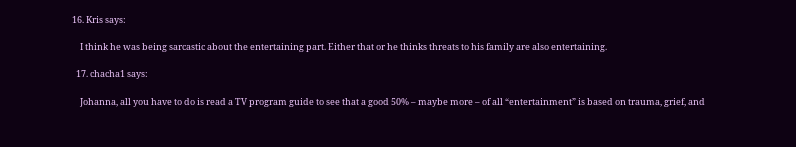16. Kris says:

    I think he was being sarcastic about the entertaining part. Either that or he thinks threats to his family are also entertaining.

  17. chacha1 says:

    Johanna, all you have to do is read a TV program guide to see that a good 50% – maybe more – of all “entertainment” is based on trauma, grief, and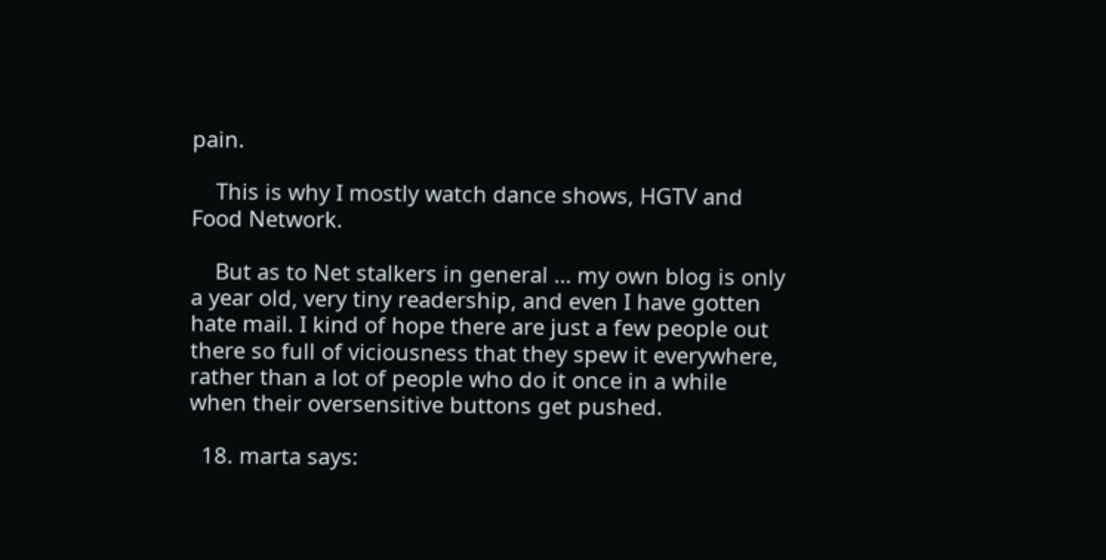pain.

    This is why I mostly watch dance shows, HGTV and Food Network.

    But as to Net stalkers in general … my own blog is only a year old, very tiny readership, and even I have gotten hate mail. I kind of hope there are just a few people out there so full of viciousness that they spew it everywhere, rather than a lot of people who do it once in a while when their oversensitive buttons get pushed.

  18. marta says: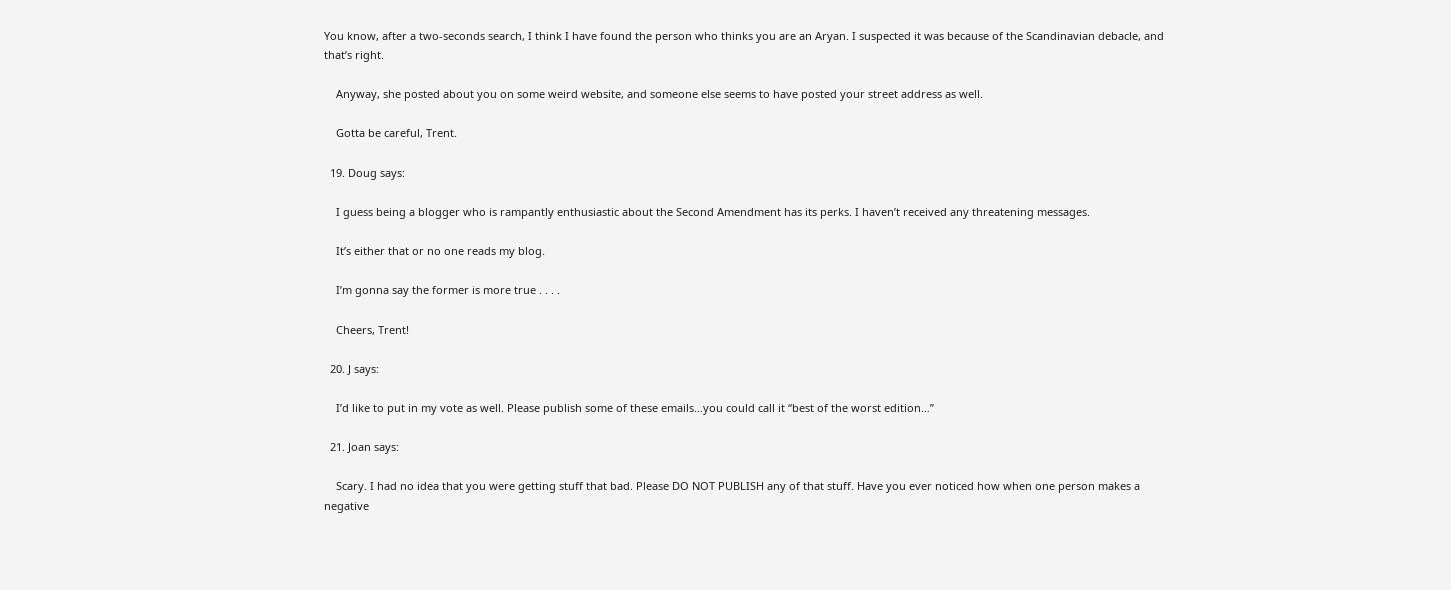You know, after a two-seconds search, I think I have found the person who thinks you are an Aryan. I suspected it was because of the Scandinavian debacle, and that’s right.

    Anyway, she posted about you on some weird website, and someone else seems to have posted your street address as well.

    Gotta be careful, Trent.

  19. Doug says:

    I guess being a blogger who is rampantly enthusiastic about the Second Amendment has its perks. I haven’t received any threatening messages.

    It’s either that or no one reads my blog.

    I’m gonna say the former is more true . . . .

    Cheers, Trent!

  20. J says:

    I’d like to put in my vote as well. Please publish some of these emails…you could call it “best of the worst edition…”

  21. Joan says:

    Scary. I had no idea that you were getting stuff that bad. Please DO NOT PUBLISH any of that stuff. Have you ever noticed how when one person makes a negative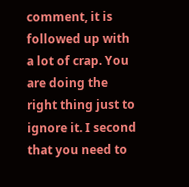comment, it is followed up with a lot of crap. You are doing the right thing just to ignore it. I second that you need to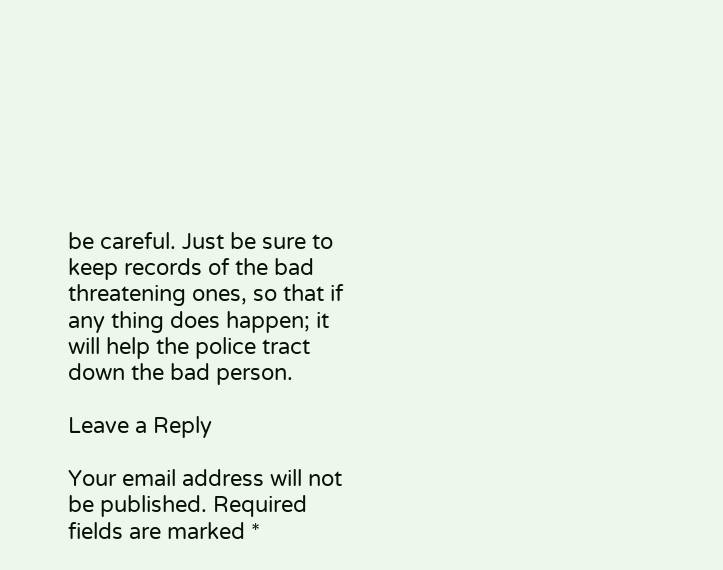be careful. Just be sure to keep records of the bad threatening ones, so that if any thing does happen; it will help the police tract down the bad person.

Leave a Reply

Your email address will not be published. Required fields are marked *